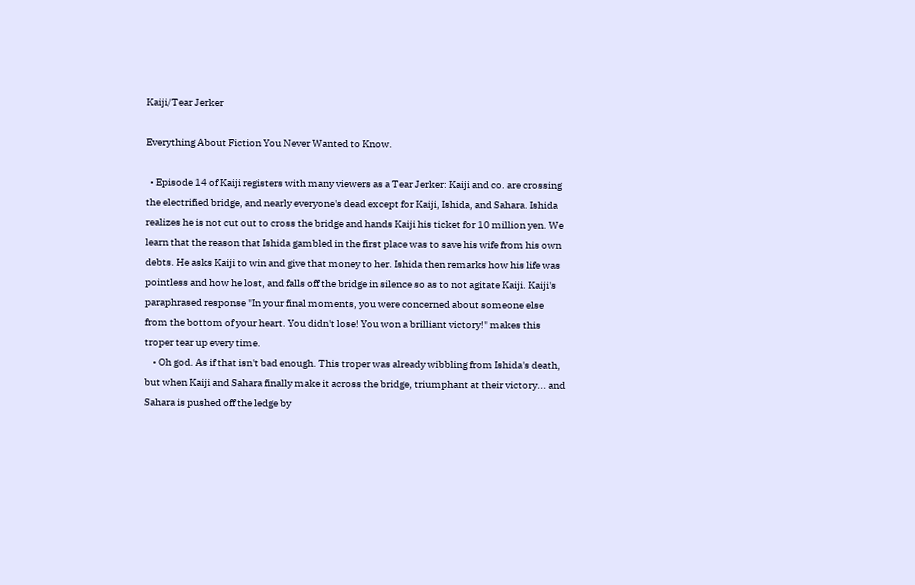Kaiji/Tear Jerker

Everything About Fiction You Never Wanted to Know.

  • Episode 14 of Kaiji registers with many viewers as a Tear Jerker: Kaiji and co. are crossing the electrified bridge, and nearly everyone's dead except for Kaiji, Ishida, and Sahara. Ishida realizes he is not cut out to cross the bridge and hands Kaiji his ticket for 10 million yen. We learn that the reason that Ishida gambled in the first place was to save his wife from his own debts. He asks Kaiji to win and give that money to her. Ishida then remarks how his life was pointless and how he lost, and falls off the bridge in silence so as to not agitate Kaiji. Kaiji's paraphrased response "In your final moments, you were concerned about someone else from the bottom of your heart. You didn't lose! You won a brilliant victory!" makes this troper tear up every time.
    • Oh god. As if that isn't bad enough. This troper was already wibbling from Ishida's death, but when Kaiji and Sahara finally make it across the bridge, triumphant at their victory... and Sahara is pushed off the ledge by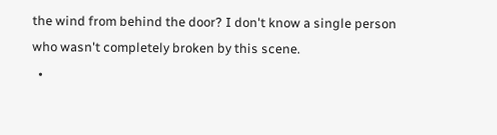the wind from behind the door? I don't know a single person who wasn't completely broken by this scene.
  •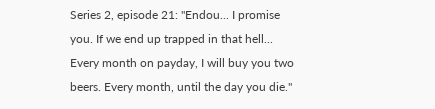Series 2, episode 21: "Endou... I promise you. If we end up trapped in that hell... Every month on payday, I will buy you two beers. Every month, until the day you die."